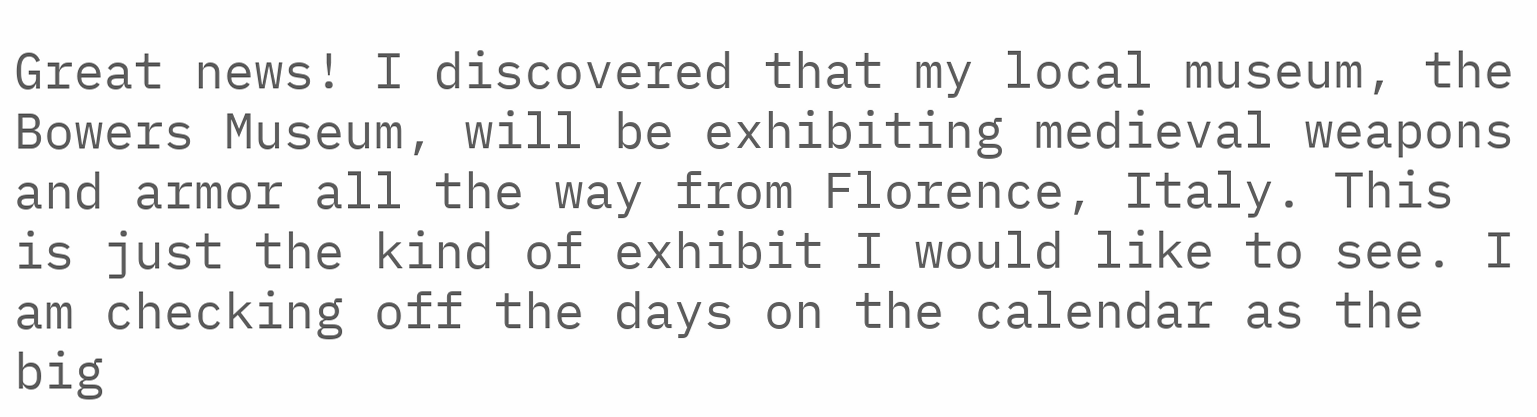Great news! I discovered that my local museum, the Bowers Museum, will be exhibiting medieval weapons and armor all the way from Florence, Italy. This is just the kind of exhibit I would like to see. I am checking off the days on the calendar as the big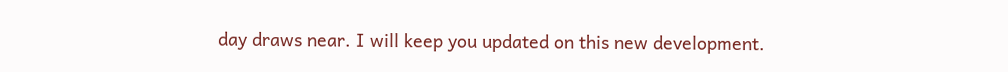day draws near. I will keep you updated on this new development.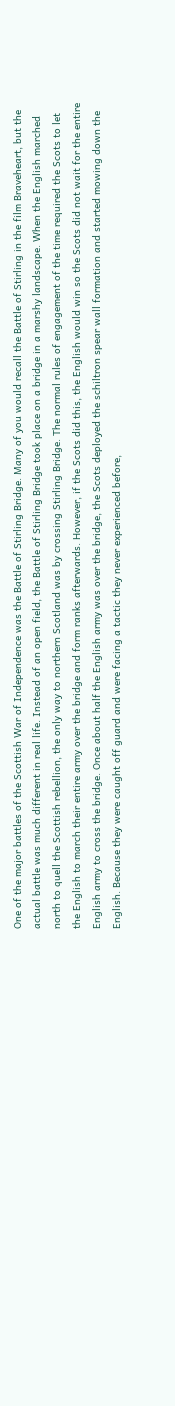One of the major battles of the Scottish War of Independence was the Battle of Stirling Bridge. Many of you would recall the Battle of Stirling in the film Braveheart, but the actual battle was much different in real life. Instead of an open field, the Battle of Stirling Bridge took place on a bridge in a marshy landscape. When the English marched north to quell the Scottish rebellion, the only way to northern Scotland was by crossing Stirling Bridge. The normal rules of engagement of the time required the Scots to let the English to march their entire army over the bridge and form ranks afterwards. However, if the Scots did this, the English would win so the Scots did not wait for the entire English army to cross the bridge. Once about half the English army was over the bridge, the Scots deployed the schiltron spear wall formation and started mowing down the English. Because they were caught off guard and were facing a tactic they never experienced before,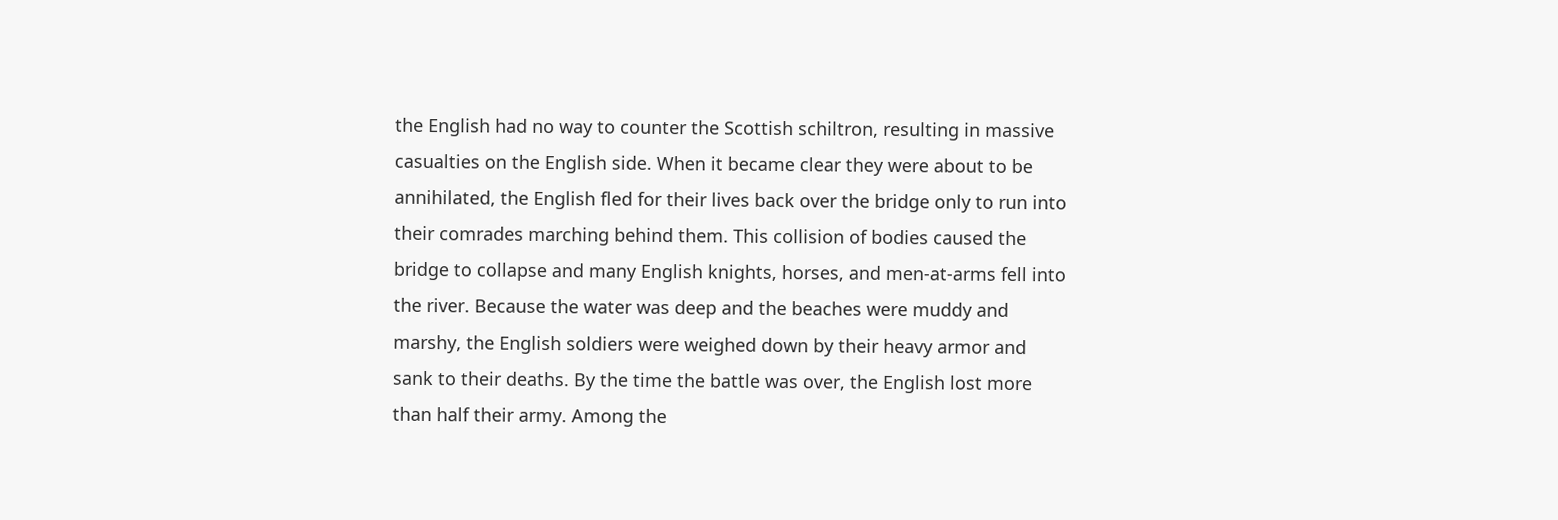the English had no way to counter the Scottish schiltron, resulting in massive casualties on the English side. When it became clear they were about to be annihilated, the English fled for their lives back over the bridge only to run into their comrades marching behind them. This collision of bodies caused the bridge to collapse and many English knights, horses, and men-at-arms fell into the river. Because the water was deep and the beaches were muddy and marshy, the English soldiers were weighed down by their heavy armor and sank to their deaths. By the time the battle was over, the English lost more than half their army. Among the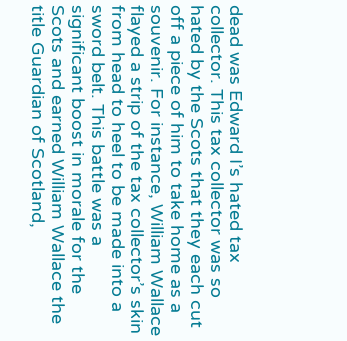dead was Edward I’s hated tax collector. This tax collector was so hated by the Scots that they each cut off a piece of him to take home as a souvenir. For instance, William Wallace flayed a strip of the tax collector’s skin from head to heel to be made into a sword belt. This battle was a significant boost in morale for the Scots and earned William Wallace the title Guardian of Scotland,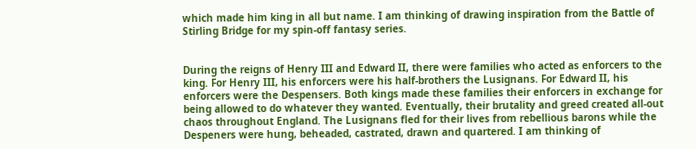which made him king in all but name. I am thinking of drawing inspiration from the Battle of Stirling Bridge for my spin-off fantasy series.


During the reigns of Henry III and Edward II, there were families who acted as enforcers to the king. For Henry III, his enforcers were his half-brothers the Lusignans. For Edward II, his enforcers were the Despensers. Both kings made these families their enforcers in exchange for being allowed to do whatever they wanted. Eventually, their brutality and greed created all-out chaos throughout England. The Lusignans fled for their lives from rebellious barons while the Despeners were hung, beheaded, castrated, drawn and quartered. I am thinking of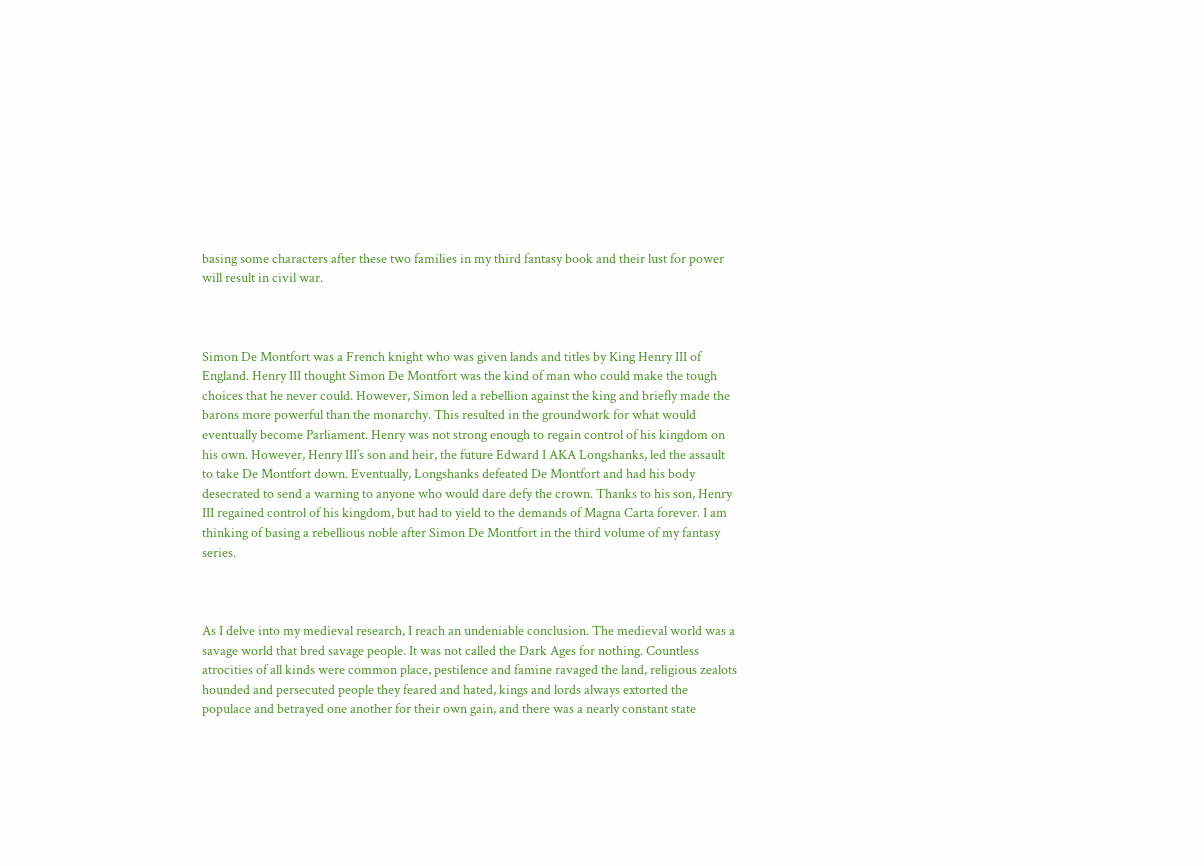basing some characters after these two families in my third fantasy book and their lust for power will result in civil war.



Simon De Montfort was a French knight who was given lands and titles by King Henry III of England. Henry III thought Simon De Montfort was the kind of man who could make the tough choices that he never could. However, Simon led a rebellion against the king and briefly made the barons more powerful than the monarchy. This resulted in the groundwork for what would eventually become Parliament. Henry was not strong enough to regain control of his kingdom on his own. However, Henry III’s son and heir, the future Edward I AKA Longshanks, led the assault to take De Montfort down. Eventually, Longshanks defeated De Montfort and had his body desecrated to send a warning to anyone who would dare defy the crown. Thanks to his son, Henry III regained control of his kingdom, but had to yield to the demands of Magna Carta forever. I am thinking of basing a rebellious noble after Simon De Montfort in the third volume of my fantasy series.



As I delve into my medieval research, I reach an undeniable conclusion. The medieval world was a savage world that bred savage people. It was not called the Dark Ages for nothing. Countless atrocities of all kinds were common place, pestilence and famine ravaged the land, religious zealots hounded and persecuted people they feared and hated, kings and lords always extorted the populace and betrayed one another for their own gain, and there was a nearly constant state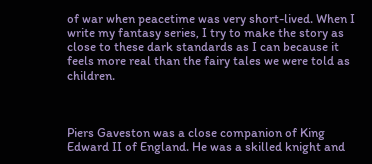of war when peacetime was very short-lived. When I write my fantasy series, I try to make the story as close to these dark standards as I can because it feels more real than the fairy tales we were told as children.



Piers Gaveston was a close companion of King Edward II of England. He was a skilled knight and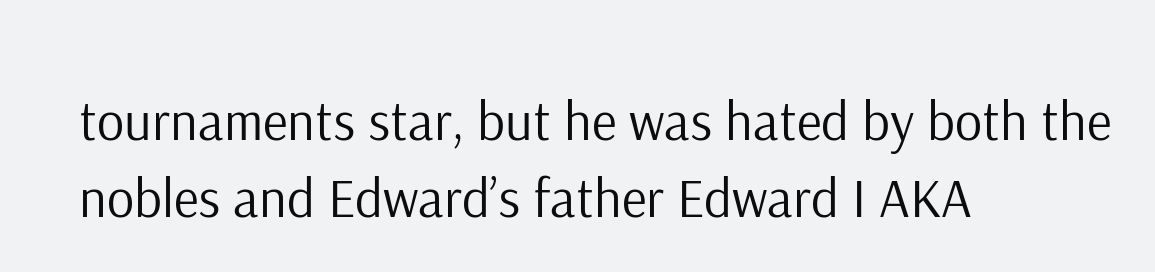tournaments star, but he was hated by both the nobles and Edward’s father Edward I AKA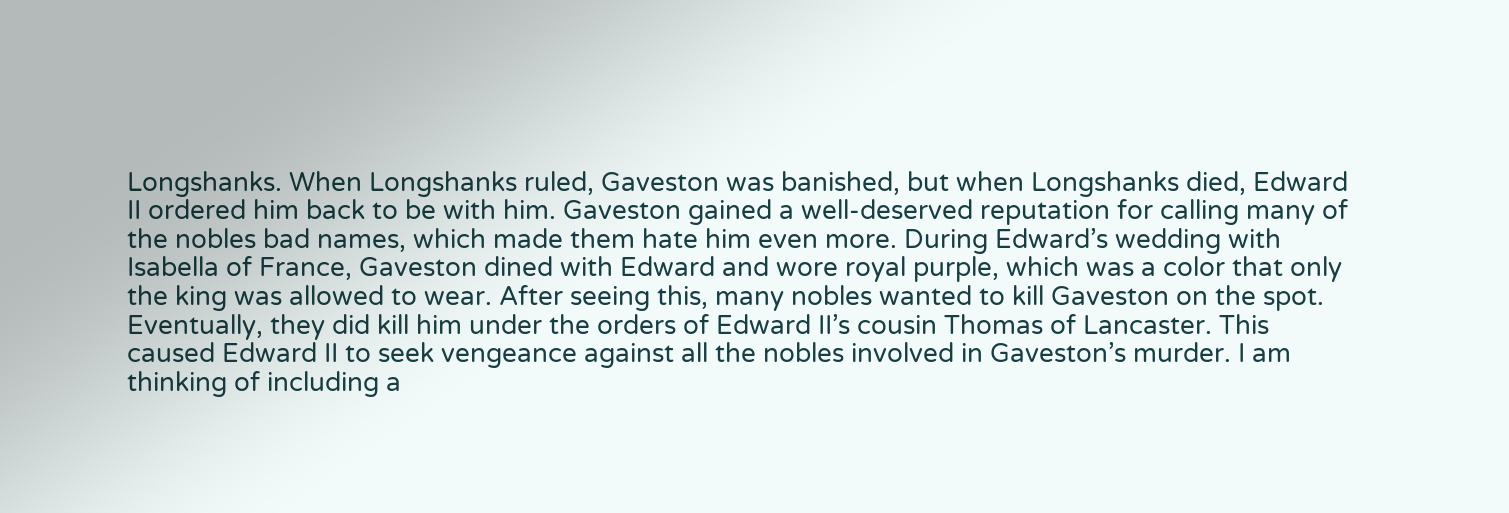Longshanks. When Longshanks ruled, Gaveston was banished, but when Longshanks died, Edward II ordered him back to be with him. Gaveston gained a well-deserved reputation for calling many of the nobles bad names, which made them hate him even more. During Edward’s wedding with Isabella of France, Gaveston dined with Edward and wore royal purple, which was a color that only the king was allowed to wear. After seeing this, many nobles wanted to kill Gaveston on the spot. Eventually, they did kill him under the orders of Edward II’s cousin Thomas of Lancaster. This caused Edward II to seek vengeance against all the nobles involved in Gaveston’s murder. I am thinking of including a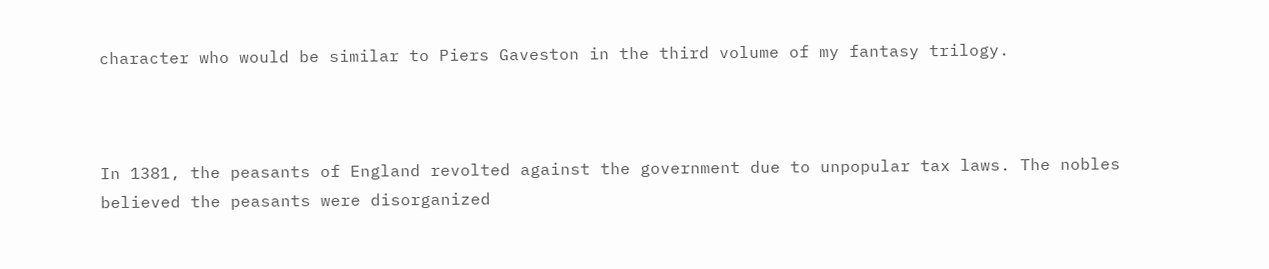character who would be similar to Piers Gaveston in the third volume of my fantasy trilogy.



In 1381, the peasants of England revolted against the government due to unpopular tax laws. The nobles believed the peasants were disorganized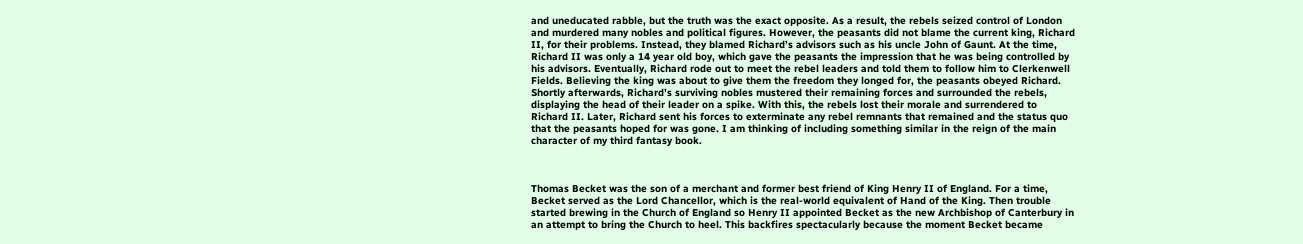and uneducated rabble, but the truth was the exact opposite. As a result, the rebels seized control of London and murdered many nobles and political figures. However, the peasants did not blame the current king, Richard II, for their problems. Instead, they blamed Richard’s advisors such as his uncle John of Gaunt. At the time, Richard II was only a 14 year old boy, which gave the peasants the impression that he was being controlled by his advisors. Eventually, Richard rode out to meet the rebel leaders and told them to follow him to Clerkenwell Fields. Believing the king was about to give them the freedom they longed for, the peasants obeyed Richard. Shortly afterwards, Richard’s surviving nobles mustered their remaining forces and surrounded the rebels, displaying the head of their leader on a spike. With this, the rebels lost their morale and surrendered to Richard II. Later, Richard sent his forces to exterminate any rebel remnants that remained and the status quo that the peasants hoped for was gone. I am thinking of including something similar in the reign of the main character of my third fantasy book.



Thomas Becket was the son of a merchant and former best friend of King Henry II of England. For a time, Becket served as the Lord Chancellor, which is the real-world equivalent of Hand of the King. Then trouble started brewing in the Church of England so Henry II appointed Becket as the new Archbishop of Canterbury in an attempt to bring the Church to heel. This backfires spectacularly because the moment Becket became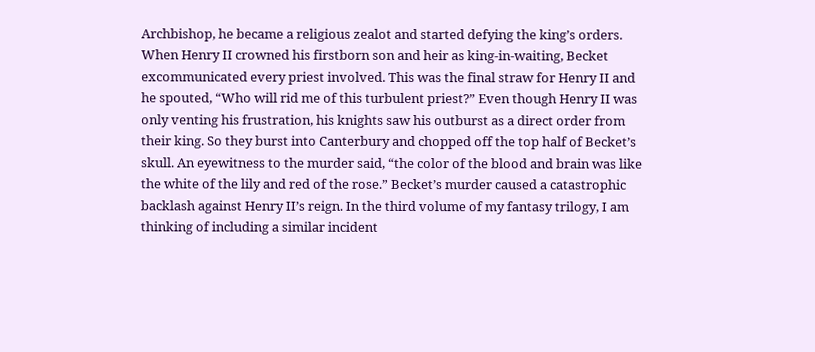Archbishop, he became a religious zealot and started defying the king’s orders. When Henry II crowned his firstborn son and heir as king-in-waiting, Becket excommunicated every priest involved. This was the final straw for Henry II and he spouted, “Who will rid me of this turbulent priest?” Even though Henry II was only venting his frustration, his knights saw his outburst as a direct order from their king. So they burst into Canterbury and chopped off the top half of Becket’s skull. An eyewitness to the murder said, “the color of the blood and brain was like the white of the lily and red of the rose.” Becket’s murder caused a catastrophic backlash against Henry II’s reign. In the third volume of my fantasy trilogy, I am thinking of including a similar incident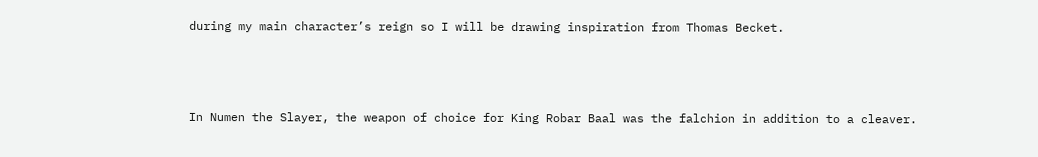during my main character’s reign so I will be drawing inspiration from Thomas Becket.



In Numen the Slayer, the weapon of choice for King Robar Baal was the falchion in addition to a cleaver.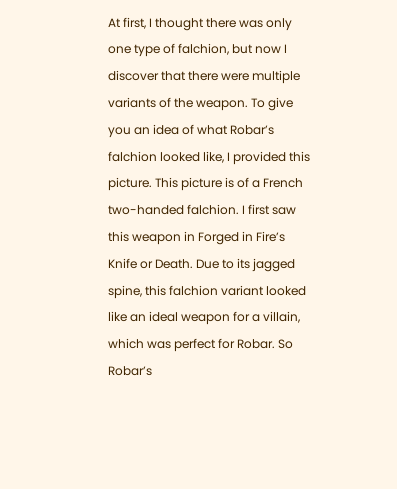At first, I thought there was only one type of falchion, but now I discover that there were multiple variants of the weapon. To give you an idea of what Robar’s falchion looked like, I provided this picture. This picture is of a French two-handed falchion. I first saw this weapon in Forged in Fire’s Knife or Death. Due to its jagged spine, this falchion variant looked like an ideal weapon for a villain, which was perfect for Robar. So Robar’s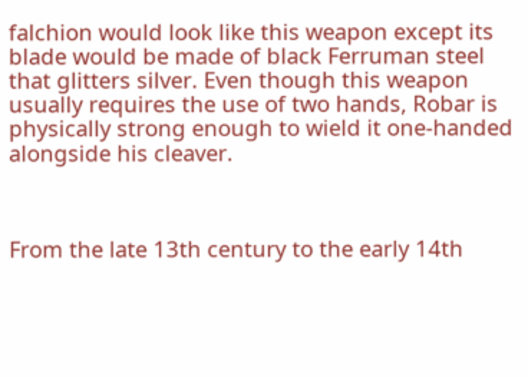falchion would look like this weapon except its blade would be made of black Ferruman steel that glitters silver. Even though this weapon usually requires the use of two hands, Robar is physically strong enough to wield it one-handed alongside his cleaver.



From the late 13th century to the early 14th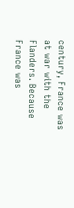century, France was at war with the Flanders. Because France was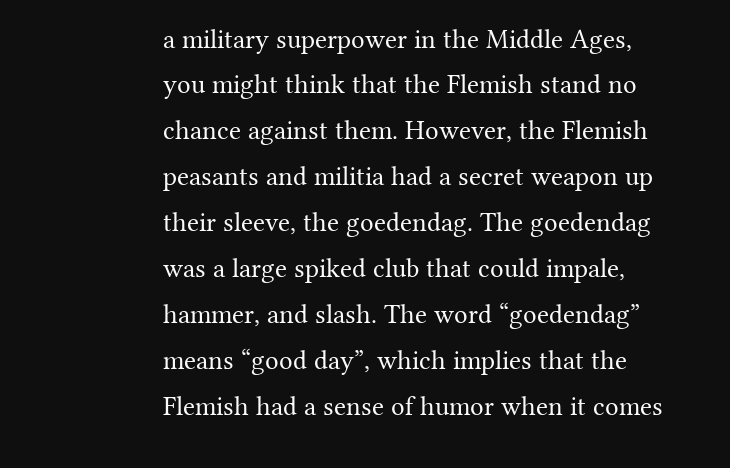a military superpower in the Middle Ages, you might think that the Flemish stand no chance against them. However, the Flemish peasants and militia had a secret weapon up their sleeve, the goedendag. The goedendag was a large spiked club that could impale, hammer, and slash. The word “goedendag” means “good day”, which implies that the Flemish had a sense of humor when it comes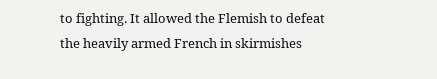to fighting. It allowed the Flemish to defeat the heavily armed French in skirmishes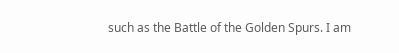such as the Battle of the Golden Spurs. I am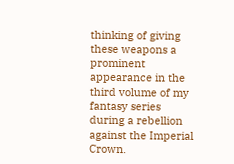thinking of giving these weapons a prominent appearance in the third volume of my fantasy series during a rebellion against the Imperial Crown.